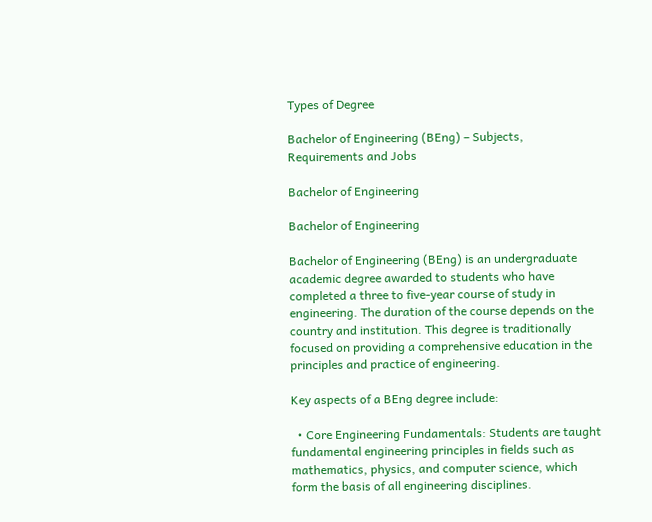Types of Degree

Bachelor of Engineering (BEng) – Subjects, Requirements and Jobs

Bachelor of Engineering

Bachelor of Engineering

Bachelor of Engineering (BEng) is an undergraduate academic degree awarded to students who have completed a three to five-year course of study in engineering. The duration of the course depends on the country and institution. This degree is traditionally focused on providing a comprehensive education in the principles and practice of engineering.

Key aspects of a BEng degree include:

  • Core Engineering Fundamentals: Students are taught fundamental engineering principles in fields such as mathematics, physics, and computer science, which form the basis of all engineering disciplines.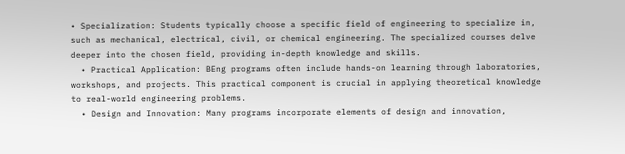• Specialization: Students typically choose a specific field of engineering to specialize in, such as mechanical, electrical, civil, or chemical engineering. The specialized courses delve deeper into the chosen field, providing in-depth knowledge and skills.
  • Practical Application: BEng programs often include hands-on learning through laboratories, workshops, and projects. This practical component is crucial in applying theoretical knowledge to real-world engineering problems.
  • Design and Innovation: Many programs incorporate elements of design and innovation,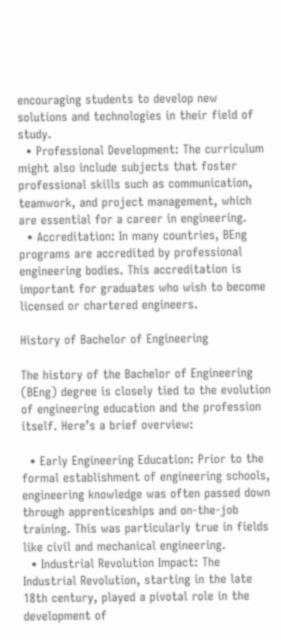encouraging students to develop new solutions and technologies in their field of study.
  • Professional Development: The curriculum might also include subjects that foster professional skills such as communication, teamwork, and project management, which are essential for a career in engineering.
  • Accreditation: In many countries, BEng programs are accredited by professional engineering bodies. This accreditation is important for graduates who wish to become licensed or chartered engineers.

History of Bachelor of Engineering

The history of the Bachelor of Engineering (BEng) degree is closely tied to the evolution of engineering education and the profession itself. Here’s a brief overview:

  • Early Engineering Education: Prior to the formal establishment of engineering schools, engineering knowledge was often passed down through apprenticeships and on-the-job training. This was particularly true in fields like civil and mechanical engineering.
  • Industrial Revolution Impact: The Industrial Revolution, starting in the late 18th century, played a pivotal role in the development of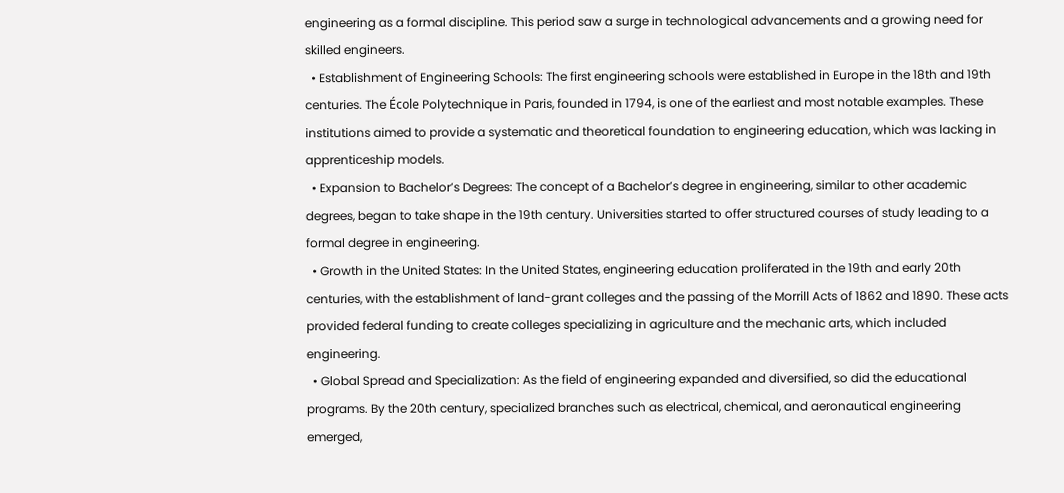engineering as a formal discipline. This period saw a surge in technological advancements and a growing need for skilled engineers.
  • Establishment of Engineering Schools: The first engineering schools were established in Europe in the 18th and 19th centuries. The École Polytechnique in Paris, founded in 1794, is one of the earliest and most notable examples. These institutions aimed to provide a systematic and theoretical foundation to engineering education, which was lacking in apprenticeship models.
  • Expansion to Bachelor’s Degrees: The concept of a Bachelor’s degree in engineering, similar to other academic degrees, began to take shape in the 19th century. Universities started to offer structured courses of study leading to a formal degree in engineering.
  • Growth in the United States: In the United States, engineering education proliferated in the 19th and early 20th centuries, with the establishment of land-grant colleges and the passing of the Morrill Acts of 1862 and 1890. These acts provided federal funding to create colleges specializing in agriculture and the mechanic arts, which included engineering.
  • Global Spread and Specialization: As the field of engineering expanded and diversified, so did the educational programs. By the 20th century, specialized branches such as electrical, chemical, and aeronautical engineering emerged,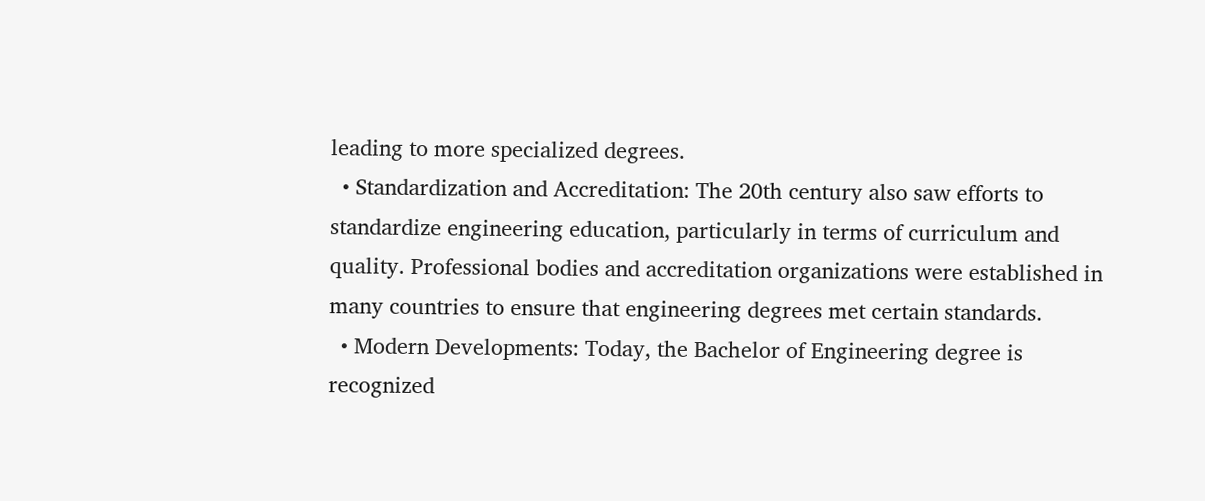leading to more specialized degrees.
  • Standardization and Accreditation: The 20th century also saw efforts to standardize engineering education, particularly in terms of curriculum and quality. Professional bodies and accreditation organizations were established in many countries to ensure that engineering degrees met certain standards.
  • Modern Developments: Today, the Bachelor of Engineering degree is recognized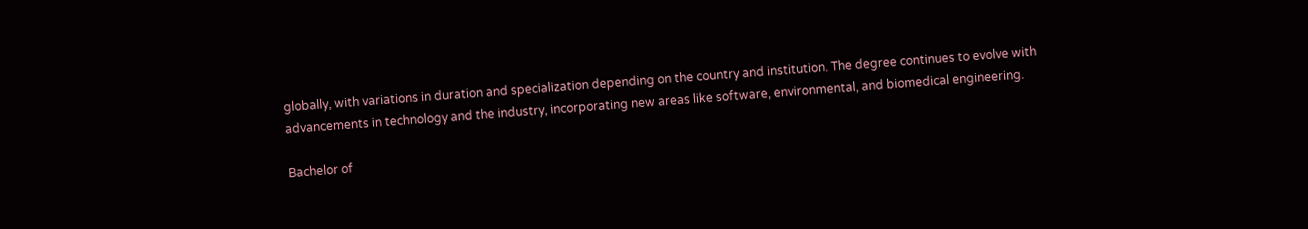globally, with variations in duration and specialization depending on the country and institution. The degree continues to evolve with advancements in technology and the industry, incorporating new areas like software, environmental, and biomedical engineering.

Bachelor of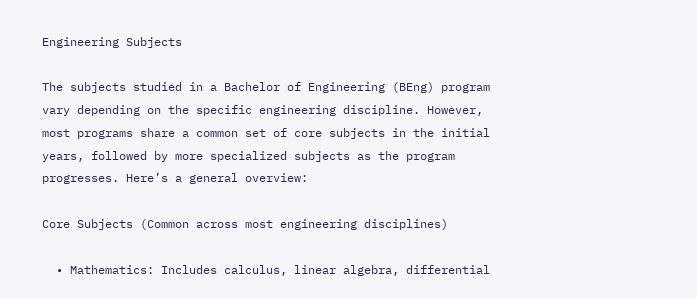Engineering Subjects

The subjects studied in a Bachelor of Engineering (BEng) program vary depending on the specific engineering discipline. However, most programs share a common set of core subjects in the initial years, followed by more specialized subjects as the program progresses. Here’s a general overview:

Core Subjects (Common across most engineering disciplines)

  • Mathematics: Includes calculus, linear algebra, differential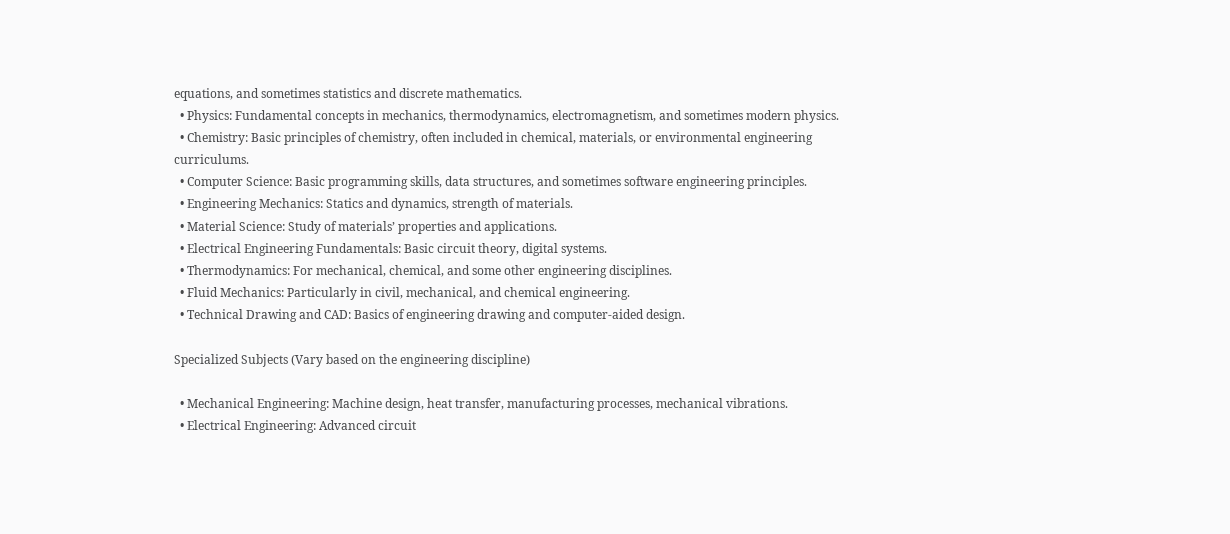equations, and sometimes statistics and discrete mathematics.
  • Physics: Fundamental concepts in mechanics, thermodynamics, electromagnetism, and sometimes modern physics.
  • Chemistry: Basic principles of chemistry, often included in chemical, materials, or environmental engineering curriculums.
  • Computer Science: Basic programming skills, data structures, and sometimes software engineering principles.
  • Engineering Mechanics: Statics and dynamics, strength of materials.
  • Material Science: Study of materials’ properties and applications.
  • Electrical Engineering Fundamentals: Basic circuit theory, digital systems.
  • Thermodynamics: For mechanical, chemical, and some other engineering disciplines.
  • Fluid Mechanics: Particularly in civil, mechanical, and chemical engineering.
  • Technical Drawing and CAD: Basics of engineering drawing and computer-aided design.

Specialized Subjects (Vary based on the engineering discipline)

  • Mechanical Engineering: Machine design, heat transfer, manufacturing processes, mechanical vibrations.
  • Electrical Engineering: Advanced circuit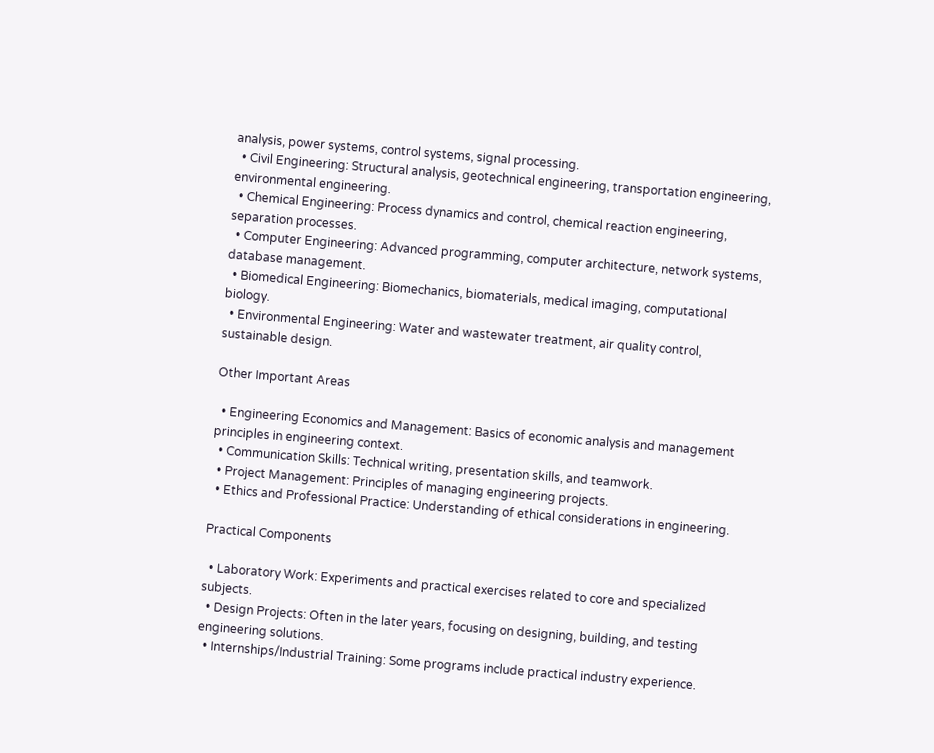analysis, power systems, control systems, signal processing.
  • Civil Engineering: Structural analysis, geotechnical engineering, transportation engineering, environmental engineering.
  • Chemical Engineering: Process dynamics and control, chemical reaction engineering, separation processes.
  • Computer Engineering: Advanced programming, computer architecture, network systems, database management.
  • Biomedical Engineering: Biomechanics, biomaterials, medical imaging, computational biology.
  • Environmental Engineering: Water and wastewater treatment, air quality control, sustainable design.

Other Important Areas

  • Engineering Economics and Management: Basics of economic analysis and management principles in engineering context.
  • Communication Skills: Technical writing, presentation skills, and teamwork.
  • Project Management: Principles of managing engineering projects.
  • Ethics and Professional Practice: Understanding of ethical considerations in engineering.

Practical Components

  • Laboratory Work: Experiments and practical exercises related to core and specialized subjects.
  • Design Projects: Often in the later years, focusing on designing, building, and testing engineering solutions.
  • Internships/Industrial Training: Some programs include practical industry experience.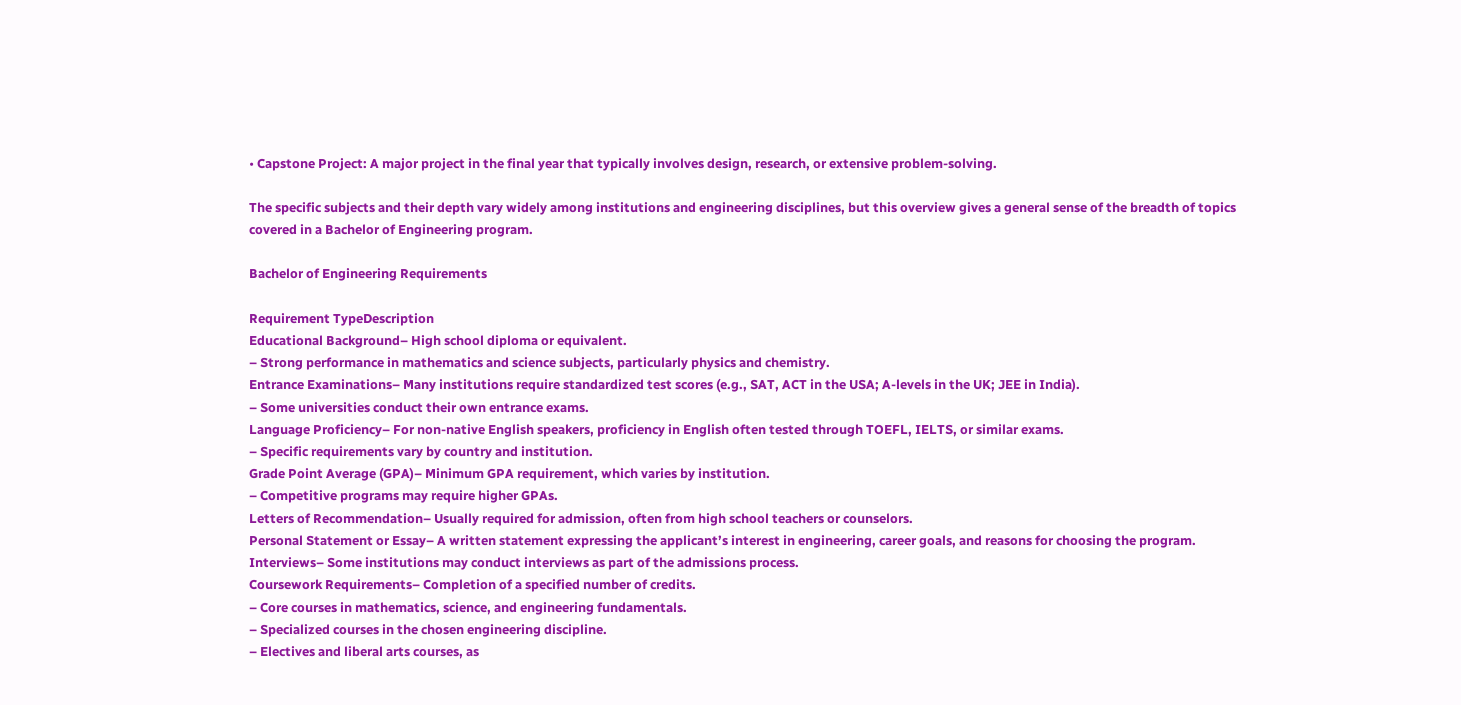• Capstone Project: A major project in the final year that typically involves design, research, or extensive problem-solving.

The specific subjects and their depth vary widely among institutions and engineering disciplines, but this overview gives a general sense of the breadth of topics covered in a Bachelor of Engineering program.

Bachelor of Engineering Requirements

Requirement TypeDescription
Educational Background– High school diploma or equivalent.
– Strong performance in mathematics and science subjects, particularly physics and chemistry.
Entrance Examinations– Many institutions require standardized test scores (e.g., SAT, ACT in the USA; A-levels in the UK; JEE in India).
– Some universities conduct their own entrance exams.
Language Proficiency– For non-native English speakers, proficiency in English often tested through TOEFL, IELTS, or similar exams.
– Specific requirements vary by country and institution.
Grade Point Average (GPA)– Minimum GPA requirement, which varies by institution.
– Competitive programs may require higher GPAs.
Letters of Recommendation– Usually required for admission, often from high school teachers or counselors.
Personal Statement or Essay– A written statement expressing the applicant’s interest in engineering, career goals, and reasons for choosing the program.
Interviews– Some institutions may conduct interviews as part of the admissions process.
Coursework Requirements– Completion of a specified number of credits.
– Core courses in mathematics, science, and engineering fundamentals.
– Specialized courses in the chosen engineering discipline.
– Electives and liberal arts courses, as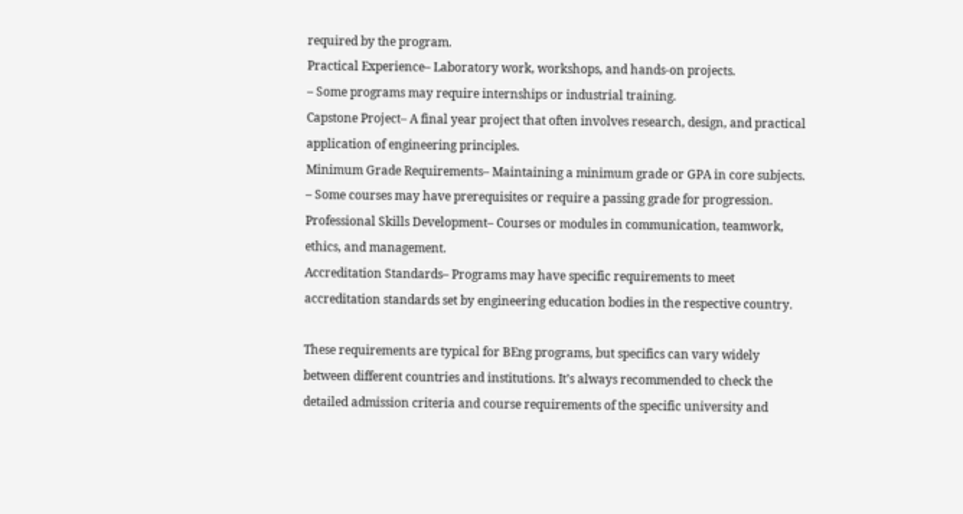required by the program.
Practical Experience– Laboratory work, workshops, and hands-on projects.
– Some programs may require internships or industrial training.
Capstone Project– A final year project that often involves research, design, and practical application of engineering principles.
Minimum Grade Requirements– Maintaining a minimum grade or GPA in core subjects.
– Some courses may have prerequisites or require a passing grade for progression.
Professional Skills Development– Courses or modules in communication, teamwork, ethics, and management.
Accreditation Standards– Programs may have specific requirements to meet accreditation standards set by engineering education bodies in the respective country.

These requirements are typical for BEng programs, but specifics can vary widely between different countries and institutions. It’s always recommended to check the detailed admission criteria and course requirements of the specific university and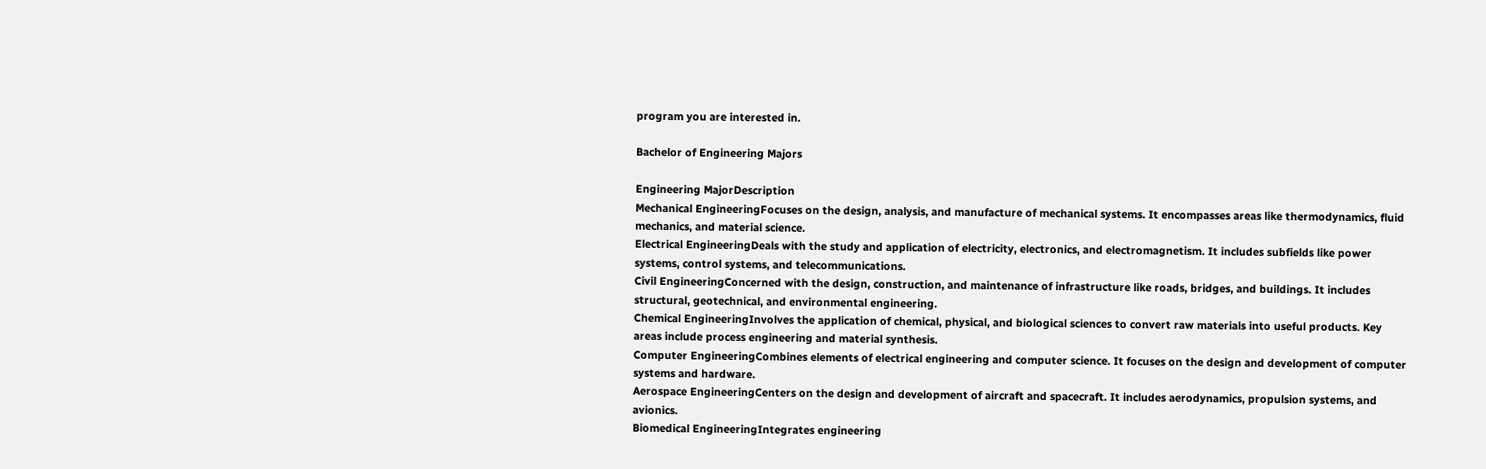program you are interested in.

Bachelor of Engineering Majors

Engineering MajorDescription
Mechanical EngineeringFocuses on the design, analysis, and manufacture of mechanical systems. It encompasses areas like thermodynamics, fluid mechanics, and material science.
Electrical EngineeringDeals with the study and application of electricity, electronics, and electromagnetism. It includes subfields like power systems, control systems, and telecommunications.
Civil EngineeringConcerned with the design, construction, and maintenance of infrastructure like roads, bridges, and buildings. It includes structural, geotechnical, and environmental engineering.
Chemical EngineeringInvolves the application of chemical, physical, and biological sciences to convert raw materials into useful products. Key areas include process engineering and material synthesis.
Computer EngineeringCombines elements of electrical engineering and computer science. It focuses on the design and development of computer systems and hardware.
Aerospace EngineeringCenters on the design and development of aircraft and spacecraft. It includes aerodynamics, propulsion systems, and avionics.
Biomedical EngineeringIntegrates engineering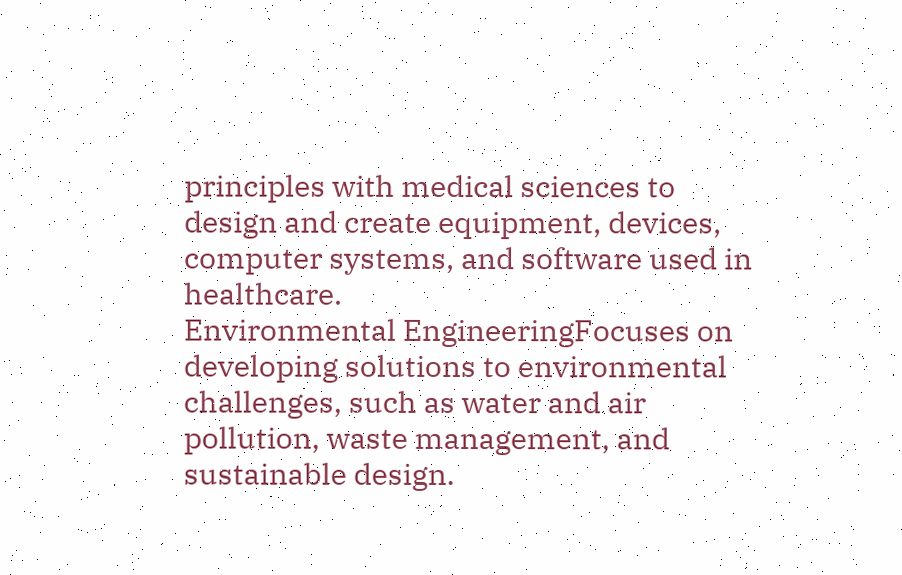principles with medical sciences to design and create equipment, devices, computer systems, and software used in healthcare.
Environmental EngineeringFocuses on developing solutions to environmental challenges, such as water and air pollution, waste management, and sustainable design.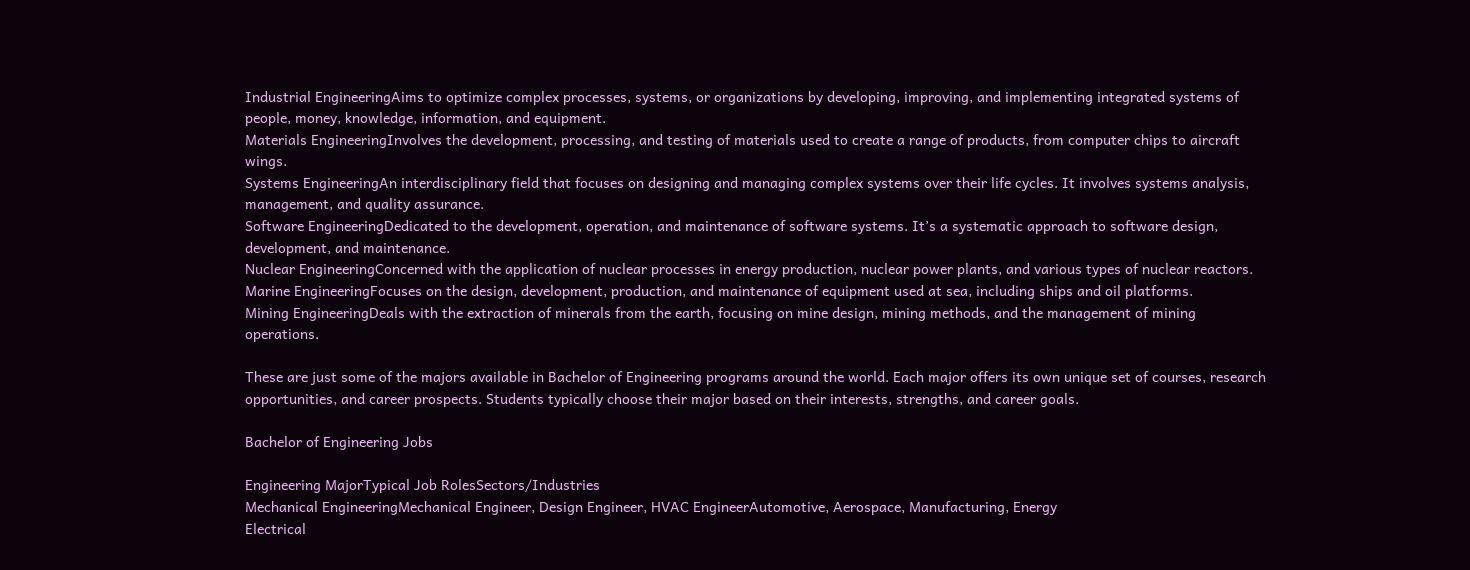Industrial EngineeringAims to optimize complex processes, systems, or organizations by developing, improving, and implementing integrated systems of people, money, knowledge, information, and equipment.
Materials EngineeringInvolves the development, processing, and testing of materials used to create a range of products, from computer chips to aircraft wings.
Systems EngineeringAn interdisciplinary field that focuses on designing and managing complex systems over their life cycles. It involves systems analysis, management, and quality assurance.
Software EngineeringDedicated to the development, operation, and maintenance of software systems. It’s a systematic approach to software design, development, and maintenance.
Nuclear EngineeringConcerned with the application of nuclear processes in energy production, nuclear power plants, and various types of nuclear reactors.
Marine EngineeringFocuses on the design, development, production, and maintenance of equipment used at sea, including ships and oil platforms.
Mining EngineeringDeals with the extraction of minerals from the earth, focusing on mine design, mining methods, and the management of mining operations.

These are just some of the majors available in Bachelor of Engineering programs around the world. Each major offers its own unique set of courses, research opportunities, and career prospects. Students typically choose their major based on their interests, strengths, and career goals.

Bachelor of Engineering Jobs

Engineering MajorTypical Job RolesSectors/Industries
Mechanical EngineeringMechanical Engineer, Design Engineer, HVAC EngineerAutomotive, Aerospace, Manufacturing, Energy
Electrical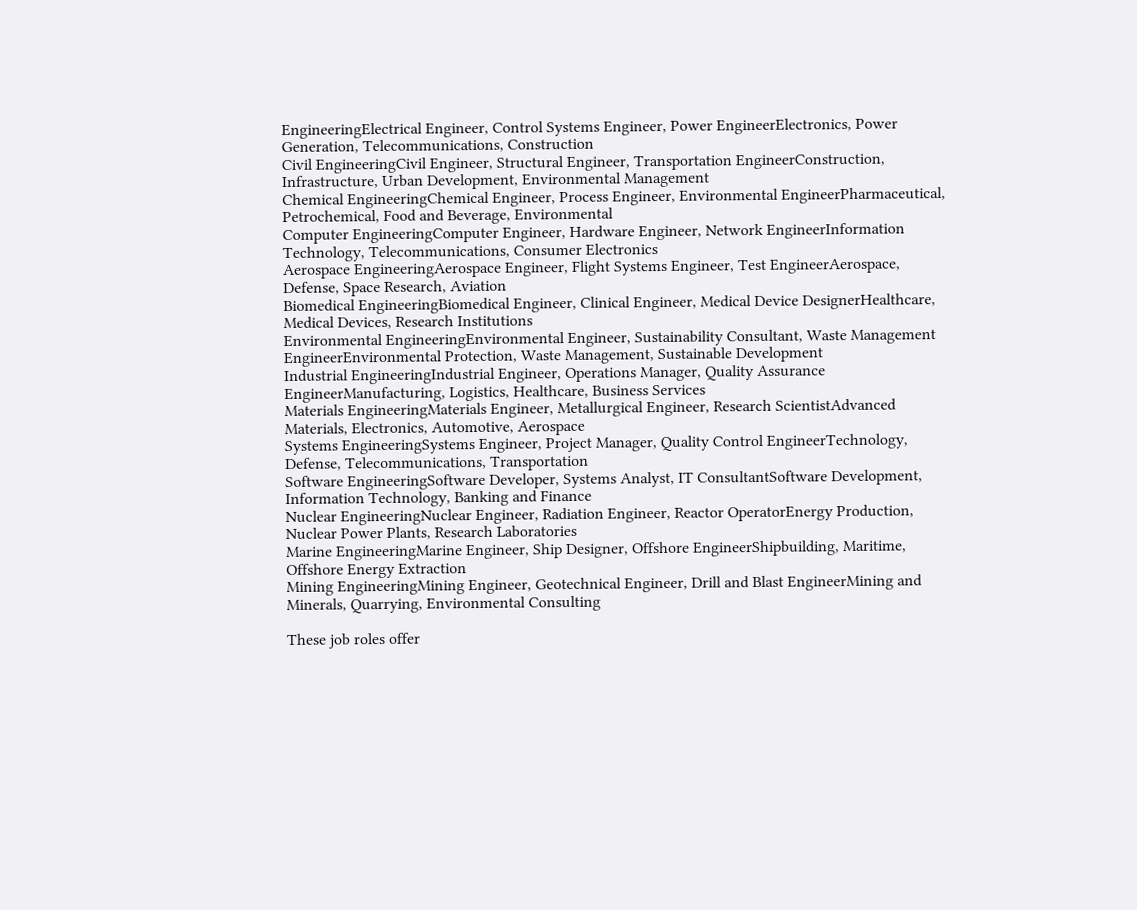EngineeringElectrical Engineer, Control Systems Engineer, Power EngineerElectronics, Power Generation, Telecommunications, Construction
Civil EngineeringCivil Engineer, Structural Engineer, Transportation EngineerConstruction, Infrastructure, Urban Development, Environmental Management
Chemical EngineeringChemical Engineer, Process Engineer, Environmental EngineerPharmaceutical, Petrochemical, Food and Beverage, Environmental
Computer EngineeringComputer Engineer, Hardware Engineer, Network EngineerInformation Technology, Telecommunications, Consumer Electronics
Aerospace EngineeringAerospace Engineer, Flight Systems Engineer, Test EngineerAerospace, Defense, Space Research, Aviation
Biomedical EngineeringBiomedical Engineer, Clinical Engineer, Medical Device DesignerHealthcare, Medical Devices, Research Institutions
Environmental EngineeringEnvironmental Engineer, Sustainability Consultant, Waste Management EngineerEnvironmental Protection, Waste Management, Sustainable Development
Industrial EngineeringIndustrial Engineer, Operations Manager, Quality Assurance EngineerManufacturing, Logistics, Healthcare, Business Services
Materials EngineeringMaterials Engineer, Metallurgical Engineer, Research ScientistAdvanced Materials, Electronics, Automotive, Aerospace
Systems EngineeringSystems Engineer, Project Manager, Quality Control EngineerTechnology, Defense, Telecommunications, Transportation
Software EngineeringSoftware Developer, Systems Analyst, IT ConsultantSoftware Development, Information Technology, Banking and Finance
Nuclear EngineeringNuclear Engineer, Radiation Engineer, Reactor OperatorEnergy Production, Nuclear Power Plants, Research Laboratories
Marine EngineeringMarine Engineer, Ship Designer, Offshore EngineerShipbuilding, Maritime, Offshore Energy Extraction
Mining EngineeringMining Engineer, Geotechnical Engineer, Drill and Blast EngineerMining and Minerals, Quarrying, Environmental Consulting

These job roles offer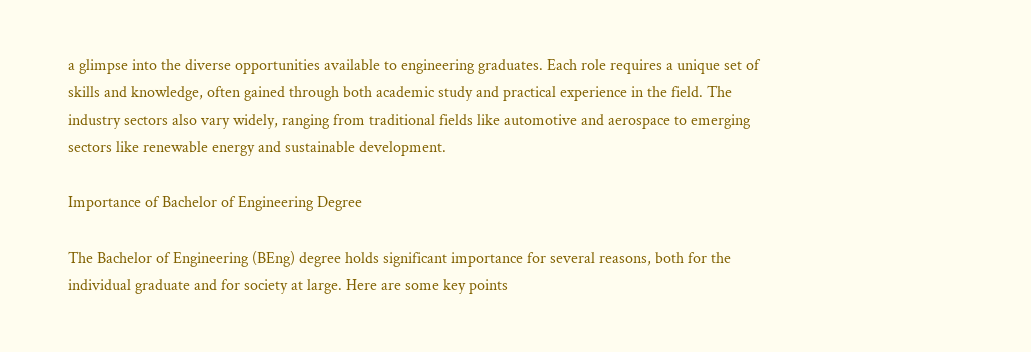a glimpse into the diverse opportunities available to engineering graduates. Each role requires a unique set of skills and knowledge, often gained through both academic study and practical experience in the field. The industry sectors also vary widely, ranging from traditional fields like automotive and aerospace to emerging sectors like renewable energy and sustainable development.

Importance of Bachelor of Engineering Degree

The Bachelor of Engineering (BEng) degree holds significant importance for several reasons, both for the individual graduate and for society at large. Here are some key points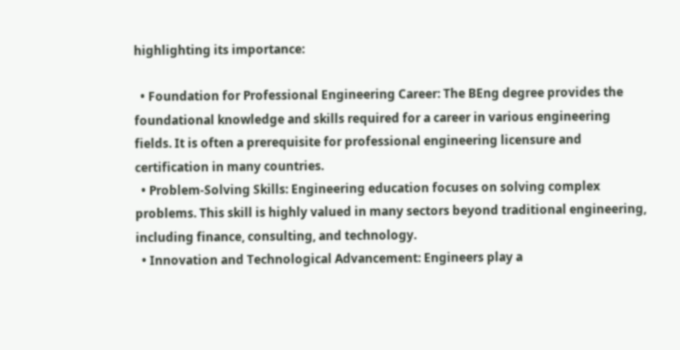highlighting its importance:

  • Foundation for Professional Engineering Career: The BEng degree provides the foundational knowledge and skills required for a career in various engineering fields. It is often a prerequisite for professional engineering licensure and certification in many countries.
  • Problem-Solving Skills: Engineering education focuses on solving complex problems. This skill is highly valued in many sectors beyond traditional engineering, including finance, consulting, and technology.
  • Innovation and Technological Advancement: Engineers play a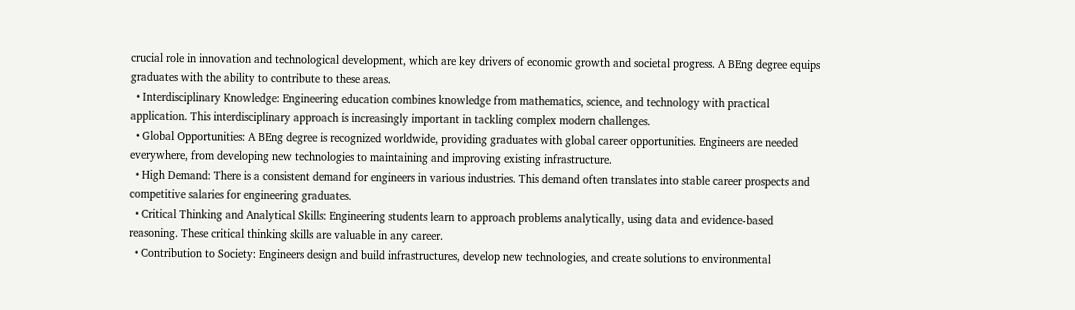crucial role in innovation and technological development, which are key drivers of economic growth and societal progress. A BEng degree equips graduates with the ability to contribute to these areas.
  • Interdisciplinary Knowledge: Engineering education combines knowledge from mathematics, science, and technology with practical application. This interdisciplinary approach is increasingly important in tackling complex modern challenges.
  • Global Opportunities: A BEng degree is recognized worldwide, providing graduates with global career opportunities. Engineers are needed everywhere, from developing new technologies to maintaining and improving existing infrastructure.
  • High Demand: There is a consistent demand for engineers in various industries. This demand often translates into stable career prospects and competitive salaries for engineering graduates.
  • Critical Thinking and Analytical Skills: Engineering students learn to approach problems analytically, using data and evidence-based reasoning. These critical thinking skills are valuable in any career.
  • Contribution to Society: Engineers design and build infrastructures, develop new technologies, and create solutions to environmental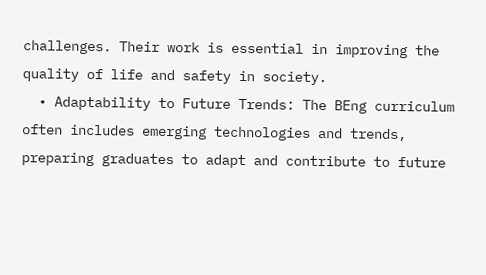challenges. Their work is essential in improving the quality of life and safety in society.
  • Adaptability to Future Trends: The BEng curriculum often includes emerging technologies and trends, preparing graduates to adapt and contribute to future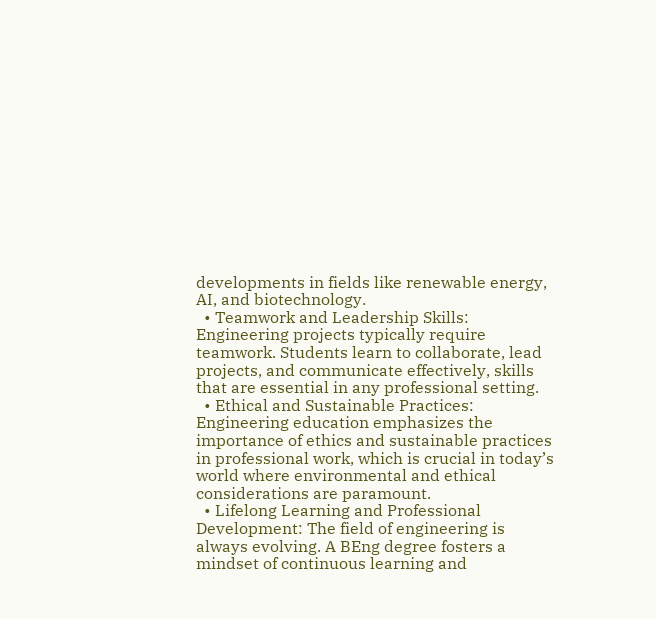developments in fields like renewable energy, AI, and biotechnology.
  • Teamwork and Leadership Skills: Engineering projects typically require teamwork. Students learn to collaborate, lead projects, and communicate effectively, skills that are essential in any professional setting.
  • Ethical and Sustainable Practices: Engineering education emphasizes the importance of ethics and sustainable practices in professional work, which is crucial in today’s world where environmental and ethical considerations are paramount.
  • Lifelong Learning and Professional Development: The field of engineering is always evolving. A BEng degree fosters a mindset of continuous learning and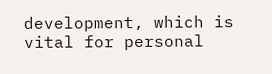development, which is vital for personal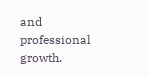and professional growth.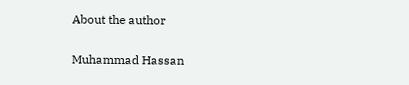About the author

Muhammad Hassan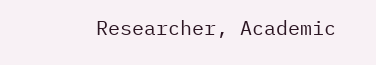Researcher, Academic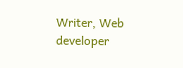Writer, Web developer